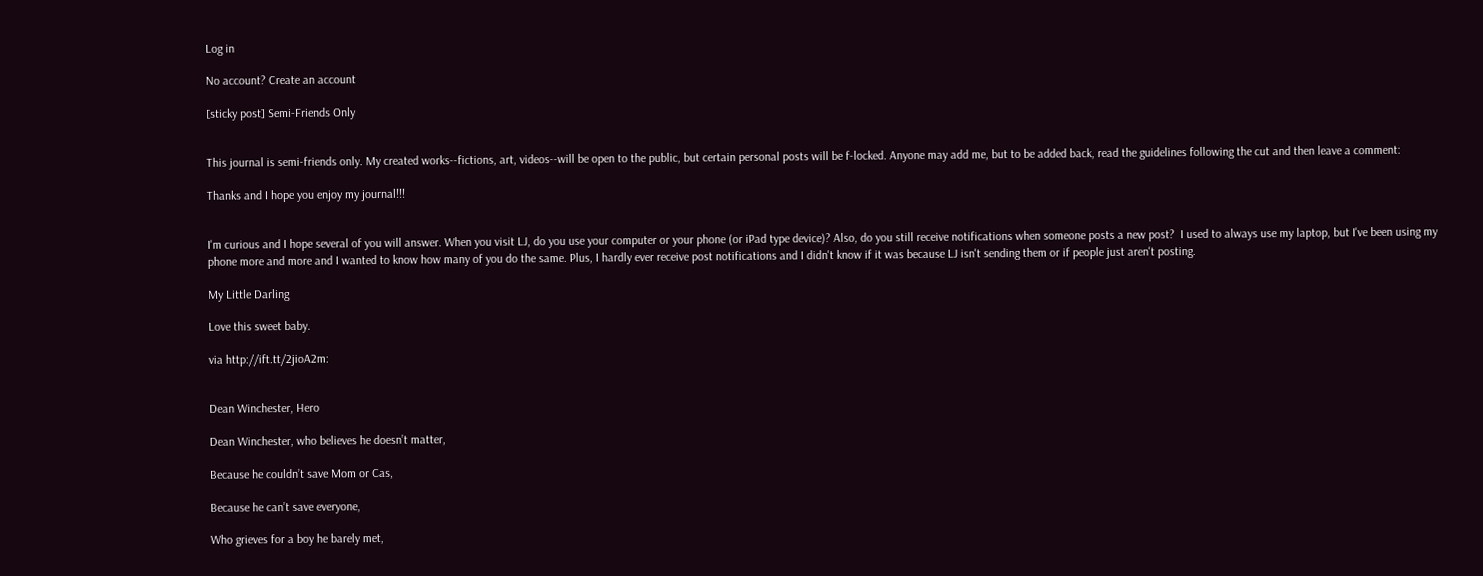Log in

No account? Create an account

[sticky post] Semi-Friends Only


This journal is semi-friends only. My created works--fictions, art, videos--will be open to the public, but certain personal posts will be f-locked. Anyone may add me, but to be added back, read the guidelines following the cut and then leave a comment:

Thanks and I hope you enjoy my journal!!!


I'm curious and I hope several of you will answer. When you visit LJ, do you use your computer or your phone (or iPad type device)? Also, do you still receive notifications when someone posts a new post?  I used to always use my laptop, but I've been using my phone more and more and I wanted to know how many of you do the same. Plus, I hardly ever receive post notifications and I didn't know if it was because LJ isn't sending them or if people just aren't posting.

My Little Darling

Love this sweet baby.

via http://ift.tt/2jioA2m:


Dean Winchester, Hero

Dean Winchester, who believes he doesn’t matter,

Because he couldn’t save Mom or Cas,

Because he can’t save everyone,

Who grieves for a boy he barely met,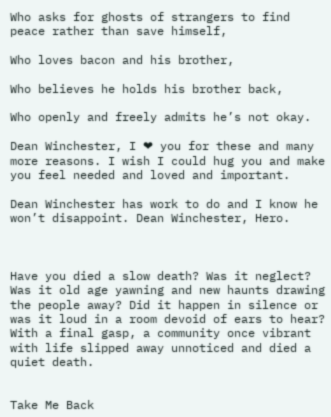Who asks for ghosts of strangers to find peace rather than save himself,

Who loves bacon and his brother,

Who believes he holds his brother back,

Who openly and freely admits he’s not okay.

Dean Winchester, I ❤ you for these and many more reasons. I wish I could hug you and make you feel needed and loved and important.

Dean Winchester has work to do and I know he won’t disappoint. Dean Winchester, Hero.



Have you died a slow death? Was it neglect? Was it old age yawning and new haunts drawing the people away? Did it happen in silence or was it loud in a room devoid of ears to hear? With a final gasp, a community once vibrant with life slipped away unnoticed and died a quiet death.


Take Me Back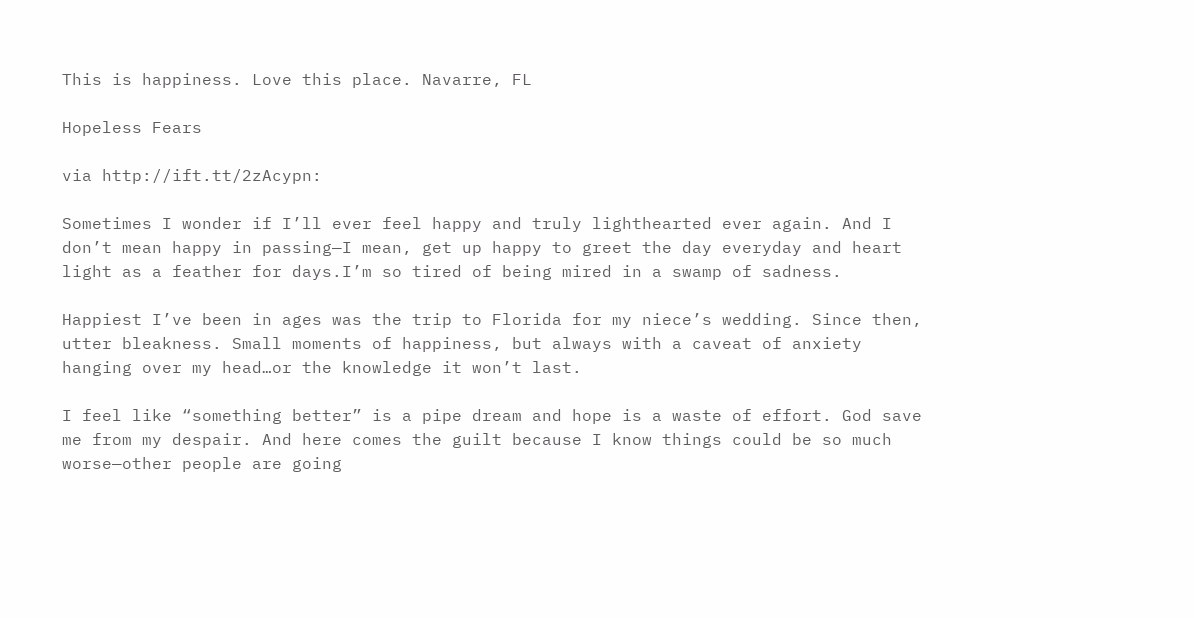This is happiness. Love this place. Navarre, FL

Hopeless Fears

via http://ift.tt/2zAcypn:

Sometimes I wonder if I’ll ever feel happy and truly lighthearted ever again. And I don’t mean happy in passing—I mean, get up happy to greet the day everyday and heart light as a feather for days.I’m so tired of being mired in a swamp of sadness.

Happiest I’ve been in ages was the trip to Florida for my niece’s wedding. Since then, utter bleakness. Small moments of happiness, but always with a caveat of anxiety hanging over my head…or the knowledge it won’t last.

I feel like “something better” is a pipe dream and hope is a waste of effort. God save me from my despair. And here comes the guilt because I know things could be so much worse—other people are going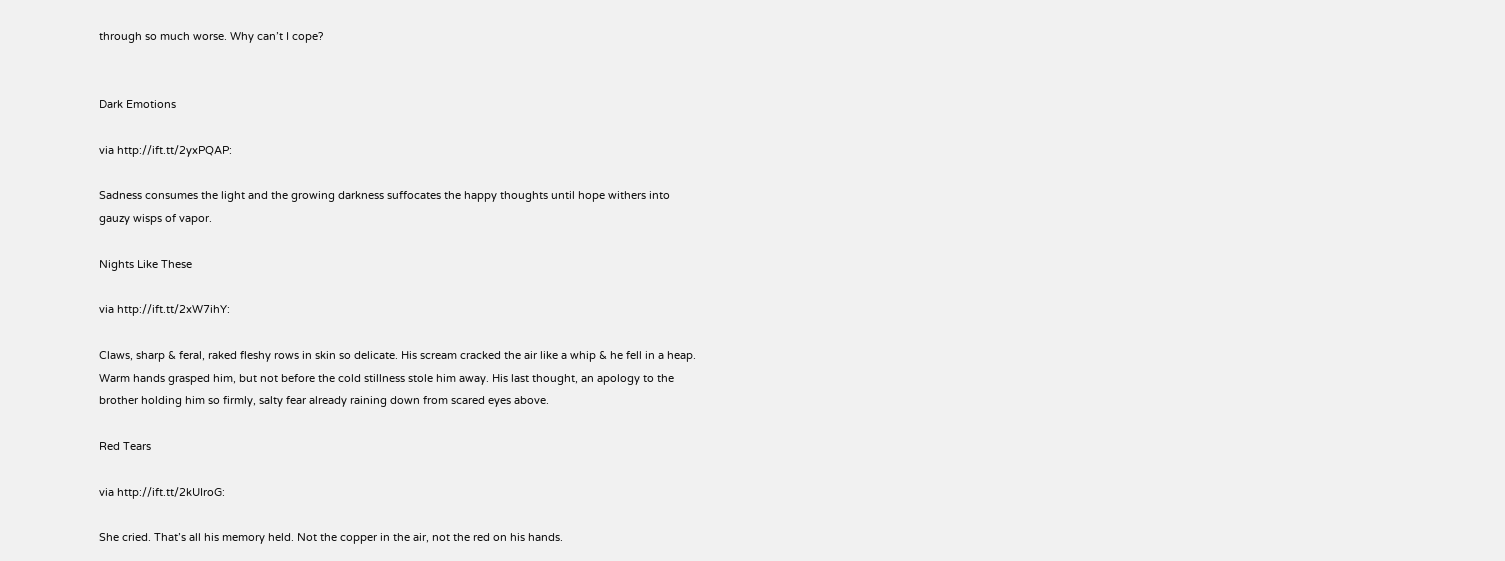through so much worse. Why can’t I cope?


Dark Emotions

via http://ift.tt/2yxPQAP:

Sadness consumes the light and the growing darkness suffocates the happy thoughts until hope withers into gauzy wisps of vapor.

Nights Like These

via http://ift.tt/2xW7ihY:

Claws, sharp & feral, raked fleshy rows in skin so delicate. His scream cracked the air like a whip & he fell in a heap. Warm hands grasped him, but not before the cold stillness stole him away. His last thought, an apology to the brother holding him so firmly, salty fear already raining down from scared eyes above.

Red Tears

via http://ift.tt/2kUIroG:

She cried. That’s all his memory held. Not the copper in the air, not the red on his hands.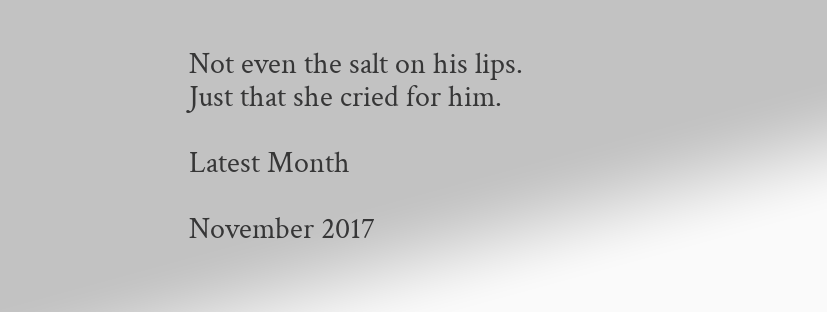Not even the salt on his lips. Just that she cried for him.

Latest Month

November 2017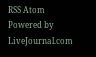RSS Atom
Powered by LiveJournal.com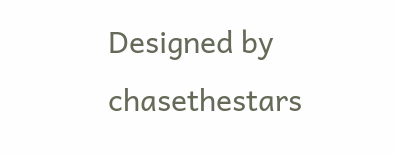Designed by chasethestars